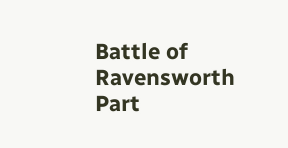Battle of Ravensworth
Part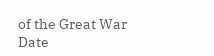of the Great War
Date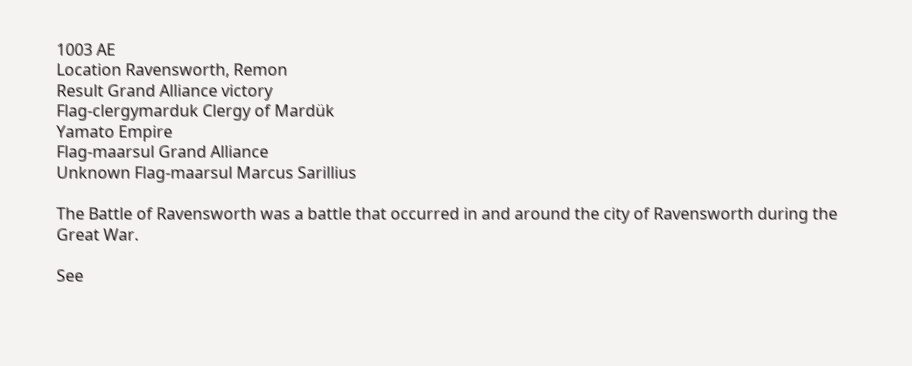1003 AE
Location Ravensworth, Remon
Result Grand Alliance victory
Flag-clergymarduk Clergy of Mardük
Yamato Empire
Flag-maarsul Grand Alliance
Unknown Flag-maarsul Marcus Sarillius

The Battle of Ravensworth was a battle that occurred in and around the city of Ravensworth during the Great War.

See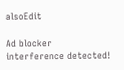alsoEdit

Ad blocker interference detected!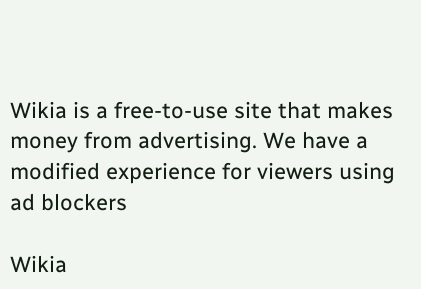Wikia is a free-to-use site that makes money from advertising. We have a modified experience for viewers using ad blockers

Wikia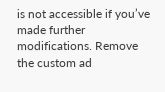is not accessible if you’ve made further modifications. Remove the custom ad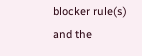blocker rule(s) and the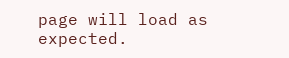page will load as expected.